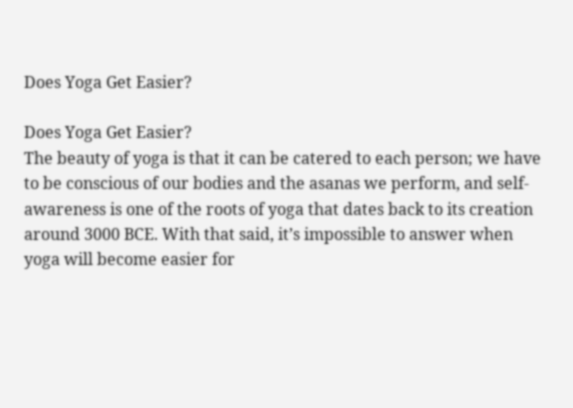Does Yoga Get Easier?

Does Yoga Get Easier?
The beauty of yoga is that it can be catered to each person; we have to be conscious of our bodies and the asanas we perform, and self-awareness is one of the roots of yoga that dates back to its creation around 3000 BCE. With that said, it’s impossible to answer when yoga will become easier for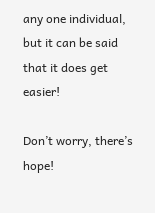any one individual, but it can be said that it does get easier!

Don’t worry, there’s hope!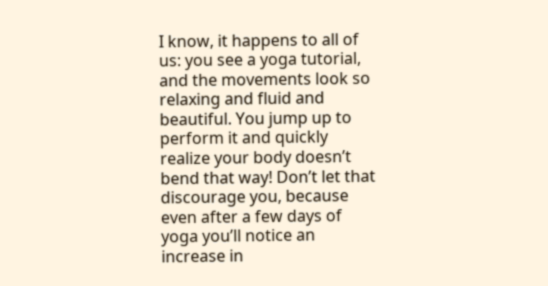I know, it happens to all of us: you see a yoga tutorial, and the movements look so relaxing and fluid and beautiful. You jump up to perform it and quickly realize your body doesn’t bend that way! Don’t let that discourage you, because even after a few days of yoga you’ll notice an increase in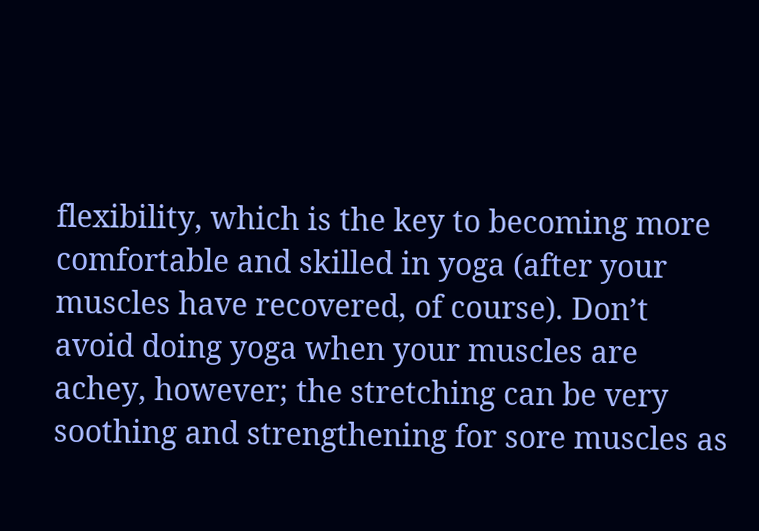flexibility, which is the key to becoming more comfortable and skilled in yoga (after your muscles have recovered, of course). Don’t avoid doing yoga when your muscles are achey, however; the stretching can be very soothing and strengthening for sore muscles as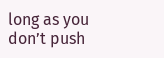long as you don’t push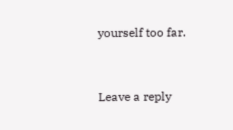yourself too far.


Leave a reply